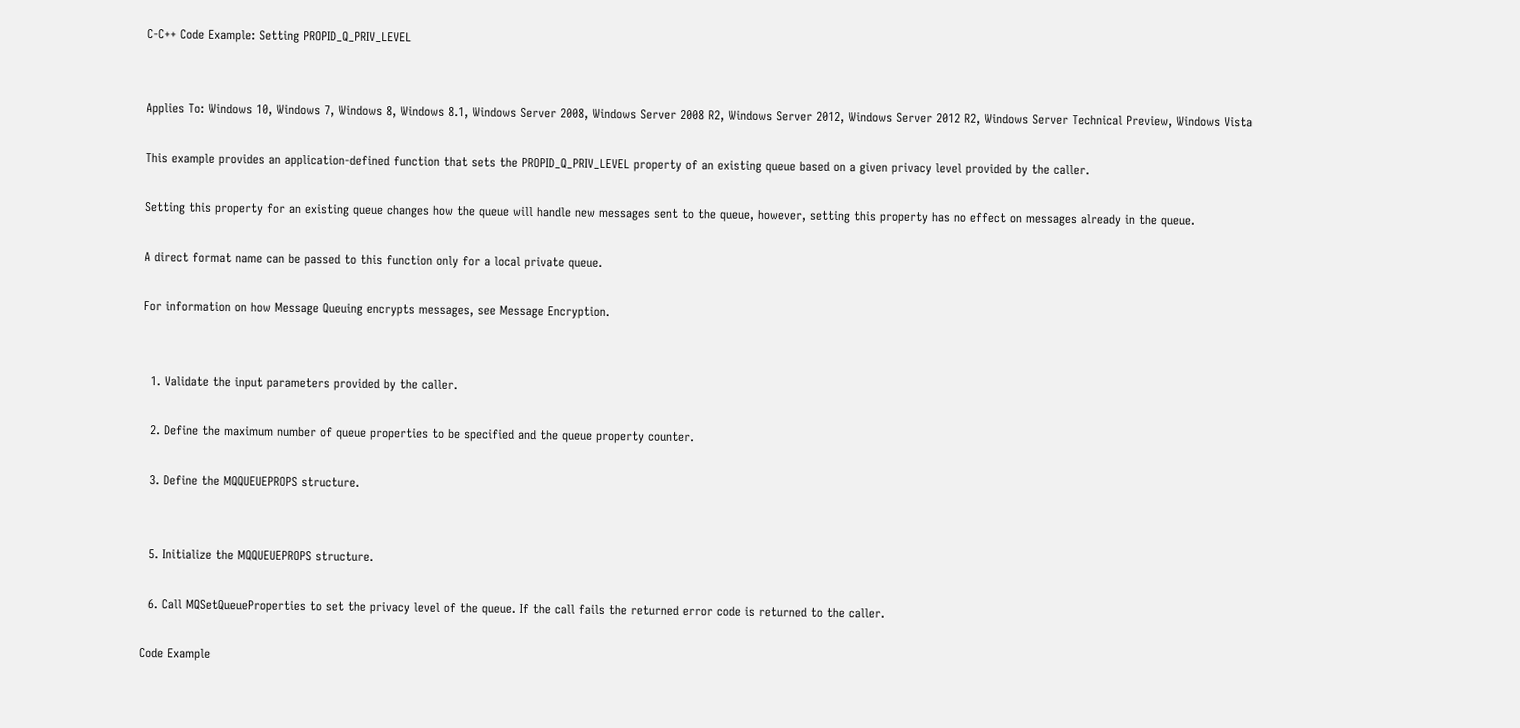C-C++ Code Example: Setting PROPID_Q_PRIV_LEVEL


Applies To: Windows 10, Windows 7, Windows 8, Windows 8.1, Windows Server 2008, Windows Server 2008 R2, Windows Server 2012, Windows Server 2012 R2, Windows Server Technical Preview, Windows Vista

This example provides an application-defined function that sets the PROPID_Q_PRIV_LEVEL property of an existing queue based on a given privacy level provided by the caller.

Setting this property for an existing queue changes how the queue will handle new messages sent to the queue, however, setting this property has no effect on messages already in the queue.

A direct format name can be passed to this function only for a local private queue.

For information on how Message Queuing encrypts messages, see Message Encryption.


  1. Validate the input parameters provided by the caller.

  2. Define the maximum number of queue properties to be specified and the queue property counter.

  3. Define the MQQUEUEPROPS structure.


  5. Initialize the MQQUEUEPROPS structure.

  6. Call MQSetQueueProperties to set the privacy level of the queue. If the call fails the returned error code is returned to the caller.

Code Example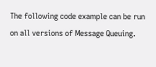The following code example can be run on all versions of Message Queuing.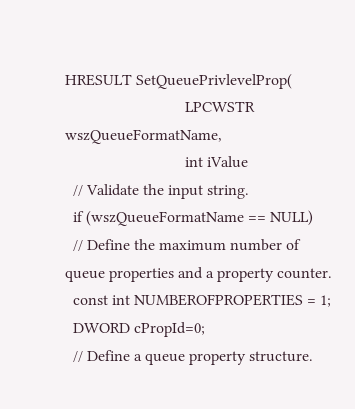HRESULT SetQueuePrivlevelProp(
                              LPCWSTR wszQueueFormatName,
                              int iValue
  // Validate the input string.
  if (wszQueueFormatName == NULL)
  // Define the maximum number of queue properties and a property counter.
  const int NUMBEROFPROPERTIES = 1;
  DWORD cPropId=0;
  // Define a queue property structure.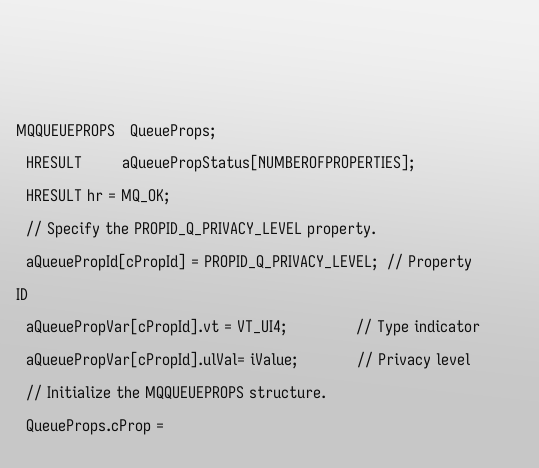MQQUEUEPROPS   QueueProps;
  HRESULT        aQueuePropStatus[NUMBEROFPROPERTIES];
  HRESULT hr = MQ_OK;
  // Specify the PROPID_Q_PRIVACY_LEVEL property.
  aQueuePropId[cPropId] = PROPID_Q_PRIVACY_LEVEL;  // Property ID
  aQueuePropVar[cPropId].vt = VT_UI4;              // Type indicator
  aQueuePropVar[cPropId].ulVal= iValue;            // Privacy level
  // Initialize the MQQUEUEPROPS structure.
  QueueProps.cProp =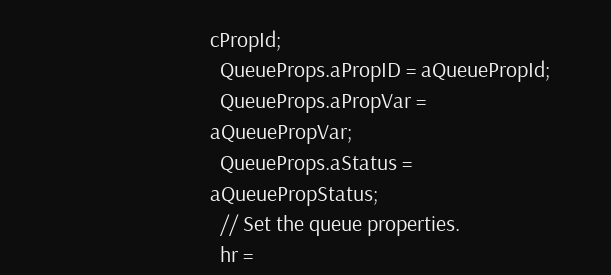cPropId;
  QueueProps.aPropID = aQueuePropId;
  QueueProps.aPropVar = aQueuePropVar;
  QueueProps.aStatus = aQueuePropStatus;
  // Set the queue properties.
  hr =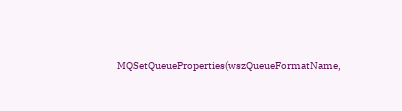MQSetQueueProperties(wszQueueFormatName,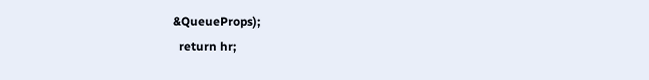&QueueProps);
  return hr;